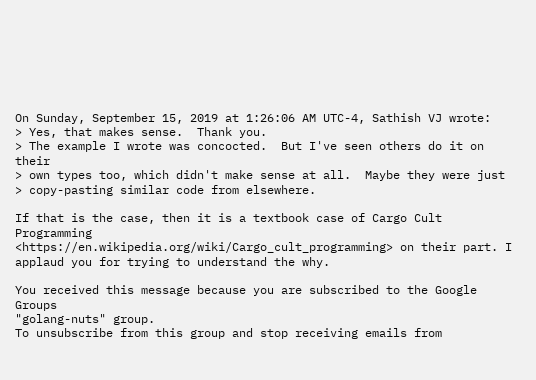On Sunday, September 15, 2019 at 1:26:06 AM UTC-4, Sathish VJ wrote:
> Yes, that makes sense.  Thank you.
> The example I wrote was concocted.  But I've seen others do it on their
> own types too, which didn't make sense at all.  Maybe they were just
> copy-pasting similar code from elsewhere.

If that is the case, then it is a textbook case of Cargo Cult Programming
<https://en.wikipedia.org/wiki/Cargo_cult_programming> on their part. I
applaud you for trying to understand the why.

You received this message because you are subscribed to the Google Groups
"golang-nuts" group.
To unsubscribe from this group and stop receiving emails from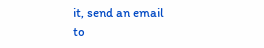it, send an email
to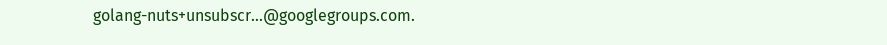golang-nuts+unsubscr...@googlegroups.com.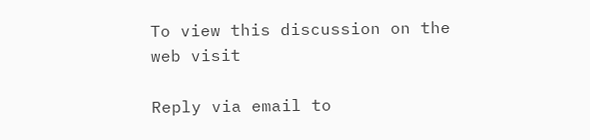To view this discussion on the web visit

Reply via email to